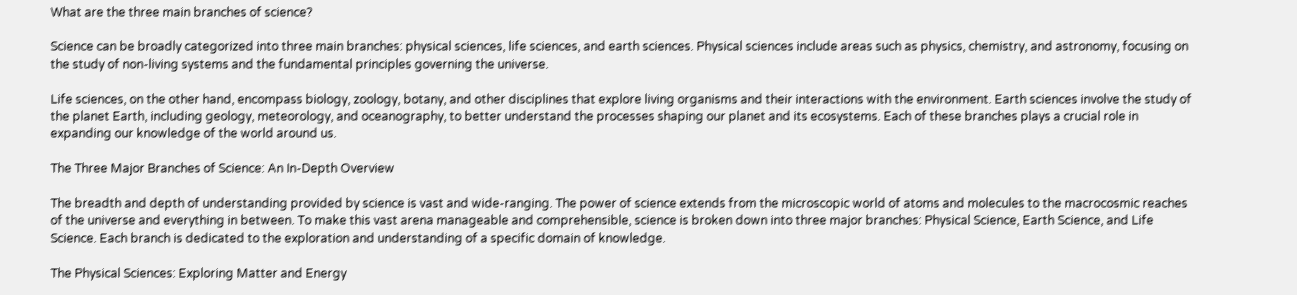What are the three main branches of science?

Science can be broadly categorized into three main branches: physical sciences, life sciences, and earth sciences. Physical sciences include areas such as physics, chemistry, and astronomy, focusing on the study of non-living systems and the fundamental principles governing the universe.

Life sciences, on the other hand, encompass biology, zoology, botany, and other disciplines that explore living organisms and their interactions with the environment. Earth sciences involve the study of the planet Earth, including geology, meteorology, and oceanography, to better understand the processes shaping our planet and its ecosystems. Each of these branches plays a crucial role in expanding our knowledge of the world around us.

The Three Major Branches of Science: An In-Depth Overview

The breadth and depth of understanding provided by science is vast and wide-ranging. The power of science extends from the microscopic world of atoms and molecules to the macrocosmic reaches of the universe and everything in between. To make this vast arena manageable and comprehensible, science is broken down into three major branches: Physical Science, Earth Science, and Life Science. Each branch is dedicated to the exploration and understanding of a specific domain of knowledge.

The Physical Sciences: Exploring Matter and Energy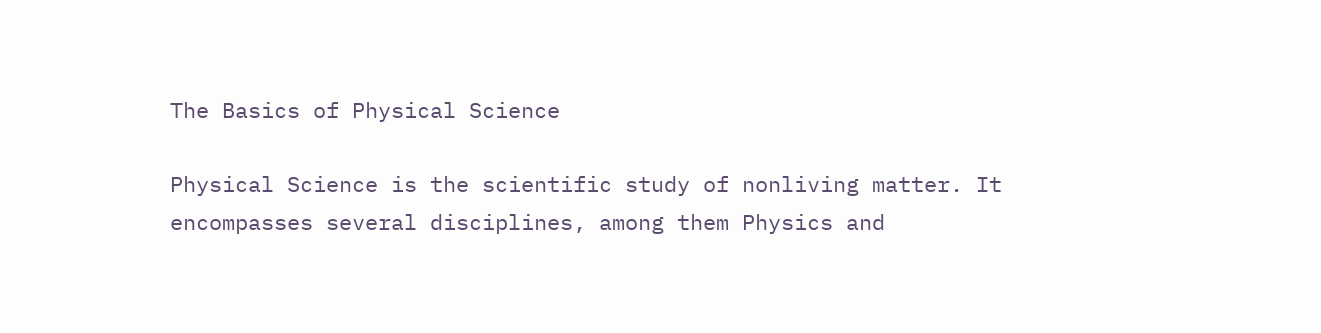The Basics of Physical Science

Physical Science is the scientific study of nonliving matter. It encompasses several disciplines, among them Physics and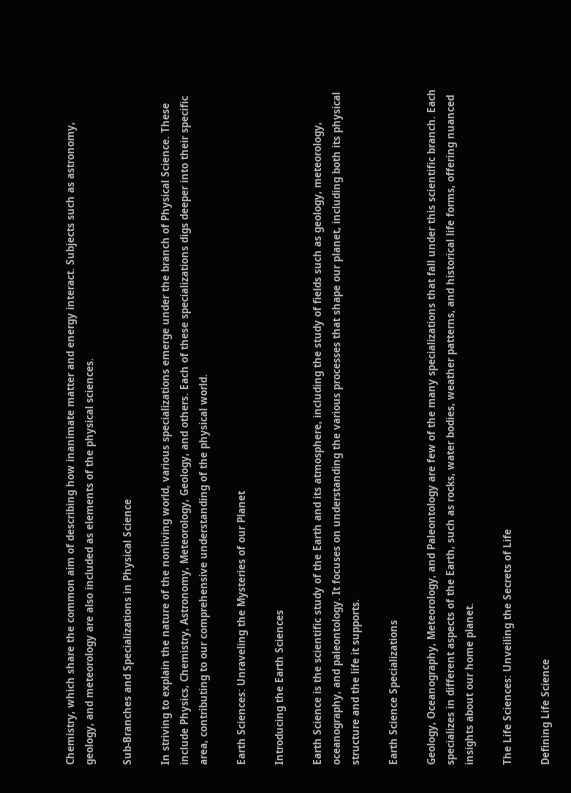Chemistry, which share the common aim of describing how inanimate matter and energy interact. Subjects such as astronomy, geology, and meteorology are also included as elements of the physical sciences.

Sub-Branches and Specializations in Physical Science

In striving to explain the nature of the nonliving world, various specializations emerge under the branch of Physical Science. These include Physics, Chemistry, Astronomy, Meteorology, Geology, and others. Each of these specializations digs deeper into their specific area, contributing to our comprehensive understanding of the physical world.

Earth Sciences: Unraveling the Mysteries of our Planet

Introducing the Earth Sciences

Earth Science is the scientific study of the Earth and its atmosphere, including the study of fields such as geology, meteorology, oceanography, and paleontology. It focuses on understanding the various processes that shape our planet, including both its physical structure and the life it supports.

Earth Science Specializations

Geology, Oceanography, Meteorology, and Paleontology are few of the many specializations that fall under this scientific branch. Each specializes in different aspects of the Earth, such as rocks, water bodies, weather patterns, and historical life forms, offering nuanced insights about our home planet.

The Life Sciences: Unveiling the Secrets of Life

Defining Life Science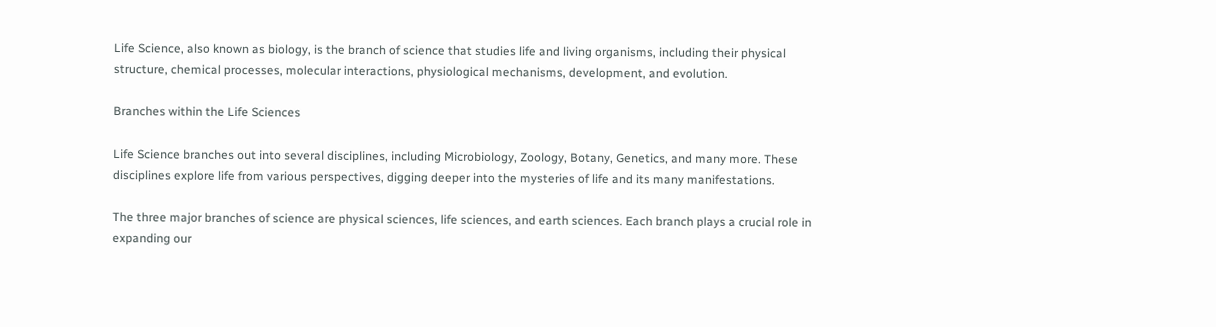Life Science, also known as biology, is the branch of science that studies life and living organisms, including their physical structure, chemical processes, molecular interactions, physiological mechanisms, development, and evolution.

Branches within the Life Sciences

Life Science branches out into several disciplines, including Microbiology, Zoology, Botany, Genetics, and many more. These disciplines explore life from various perspectives, digging deeper into the mysteries of life and its many manifestations.

The three major branches of science are physical sciences, life sciences, and earth sciences. Each branch plays a crucial role in expanding our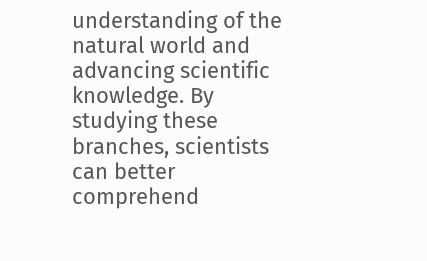understanding of the natural world and advancing scientific knowledge. By studying these branches, scientists can better comprehend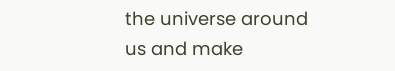the universe around us and make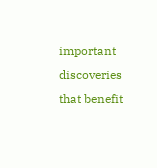important discoveries that benefit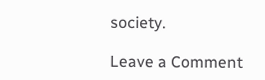society.

Leave a Comment